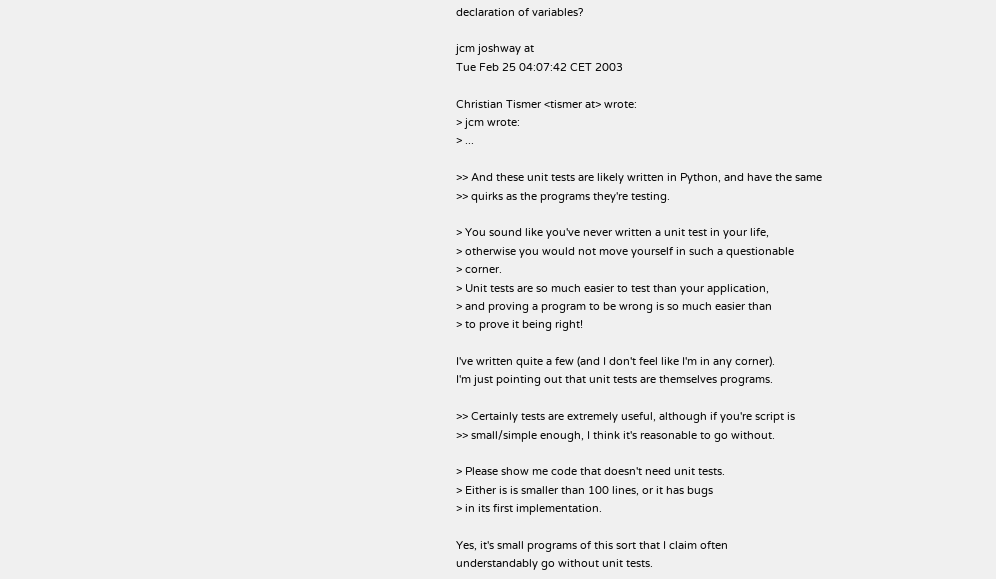declaration of variables?

jcm joshway at
Tue Feb 25 04:07:42 CET 2003

Christian Tismer <tismer at> wrote:
> jcm wrote:
> ...

>> And these unit tests are likely written in Python, and have the same
>> quirks as the programs they're testing.

> You sound like you've never written a unit test in your life,
> otherwise you would not move yourself in such a questionable
> corner.
> Unit tests are so much easier to test than your application,
> and proving a program to be wrong is so much easier than
> to prove it being right!

I've written quite a few (and I don't feel like I'm in any corner).
I'm just pointing out that unit tests are themselves programs.

>> Certainly tests are extremely useful, although if you're script is
>> small/simple enough, I think it's reasonable to go without.

> Please show me code that doesn't need unit tests.
> Either is is smaller than 100 lines, or it has bugs
> in its first implementation.

Yes, it's small programs of this sort that I claim often
understandably go without unit tests.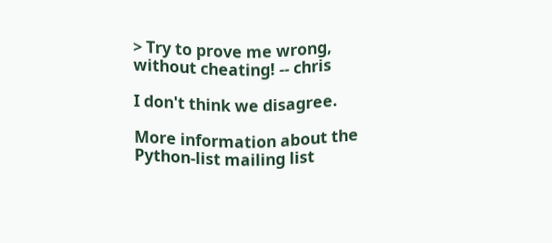> Try to prove me wrong, without cheating! -- chris

I don't think we disagree.

More information about the Python-list mailing list